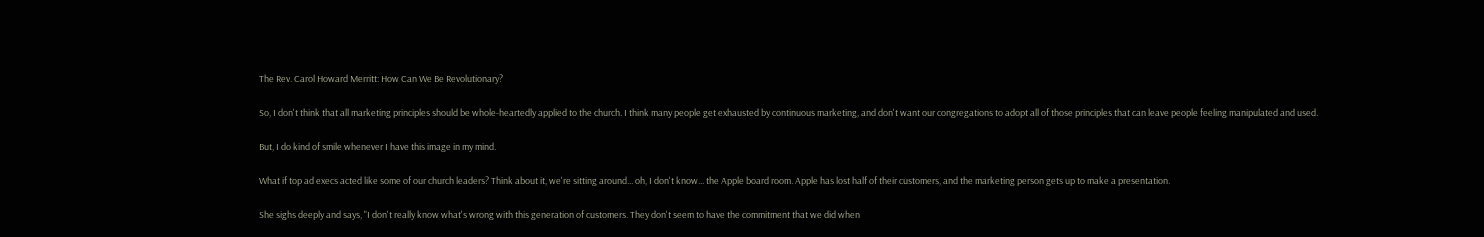The Rev. Carol Howard Merritt: How Can We Be Revolutionary?

So, I don't think that all marketing principles should be whole-heartedly applied to the church. I think many people get exhausted by continuous marketing, and don't want our congregations to adopt all of those principles that can leave people feeling manipulated and used.

But, I do kind of smile whenever I have this image in my mind.

What if top ad execs acted like some of our church leaders? Think about it, we're sitting around... oh, I don't know... the Apple board room. Apple has lost half of their customers, and the marketing person gets up to make a presentation.

She sighs deeply and says, "I don't really know what's wrong with this generation of customers. They don't seem to have the commitment that we did when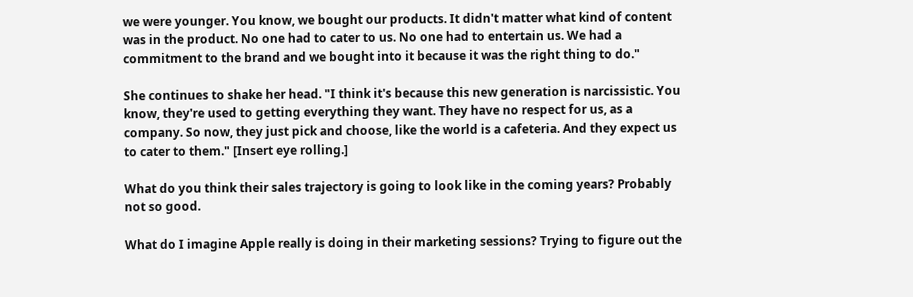we were younger. You know, we bought our products. It didn't matter what kind of content was in the product. No one had to cater to us. No one had to entertain us. We had a commitment to the brand and we bought into it because it was the right thing to do."

She continues to shake her head. "I think it's because this new generation is narcissistic. You know, they're used to getting everything they want. They have no respect for us, as a company. So now, they just pick and choose, like the world is a cafeteria. And they expect us to cater to them." [Insert eye rolling.]

What do you think their sales trajectory is going to look like in the coming years? Probably not so good.

What do I imagine Apple really is doing in their marketing sessions? Trying to figure out the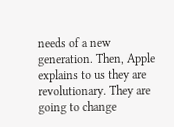needs of a new generation. Then, Apple explains to us they are revolutionary. They are going to change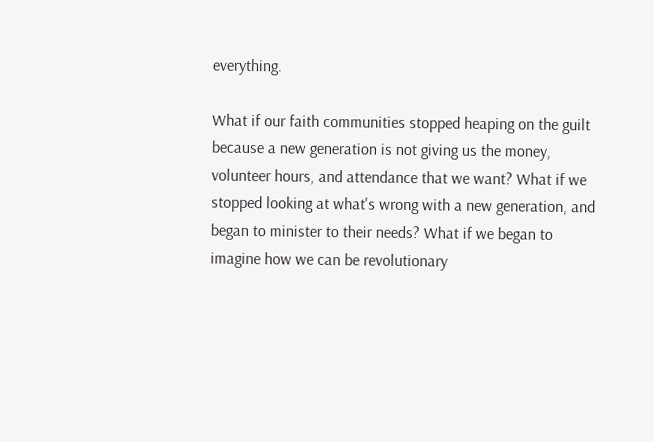everything.

What if our faith communities stopped heaping on the guilt because a new generation is not giving us the money, volunteer hours, and attendance that we want? What if we stopped looking at what's wrong with a new generation, and began to minister to their needs? What if we began to imagine how we can be revolutionary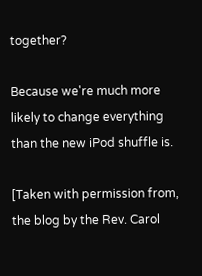together?

Because we're much more likely to change everything than the new iPod shuffle is.

[Taken with permission from, the blog by the Rev. Carol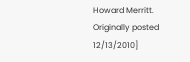Howard Merritt. Originally posted 12/13/2010]